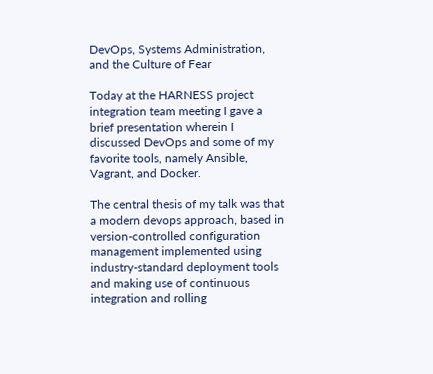DevOps, Systems Administration, and the Culture of Fear

Today at the HARNESS project integration team meeting I gave a brief presentation wherein I discussed DevOps and some of my favorite tools, namely Ansible, Vagrant, and Docker.

The central thesis of my talk was that a modern devops approach, based in version-controlled configuration management implemented using industry-standard deployment tools and making use of continuous integration and rolling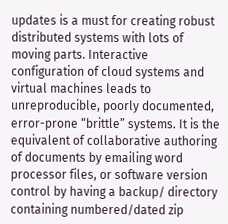updates is a must for creating robust distributed systems with lots of moving parts. Interactive configuration of cloud systems and virtual machines leads to unreproducible, poorly documented, error-prone “brittle” systems. It is the equivalent of collaborative authoring of documents by emailing word processor files, or software version control by having a backup/ directory containing numbered/dated zip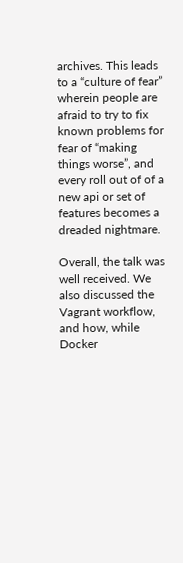archives. This leads to a “culture of fear” wherein people are afraid to try to fix known problems for fear of “making things worse”, and every roll out of of a new api or set of features becomes a dreaded nightmare.

Overall, the talk was well received. We also discussed the Vagrant workflow, and how, while Docker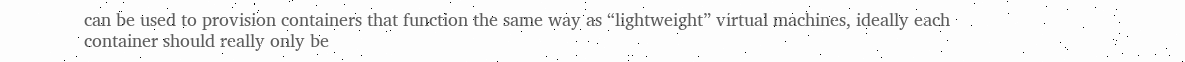can be used to provision containers that function the same way as “lightweight” virtual machines, ideally each container should really only be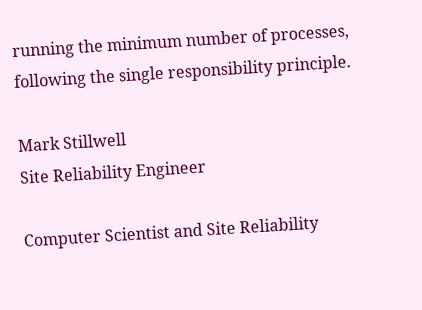running the minimum number of processes, following the single responsibility principle.

Mark Stillwell
Site Reliability Engineer

Computer Scientist and Site Reliability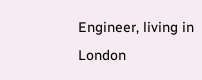Engineer, living in London